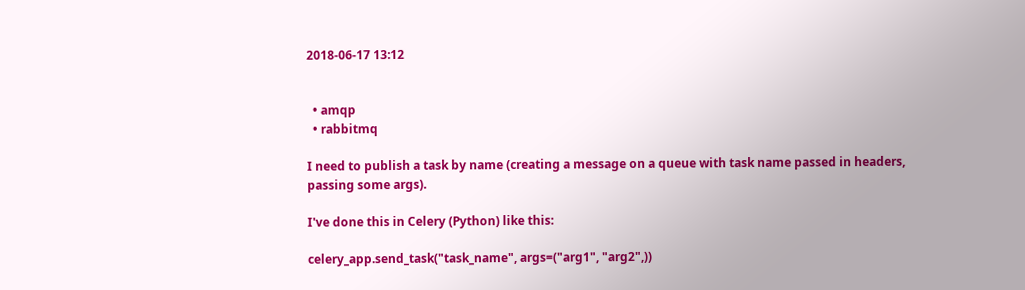2018-06-17 13:12


  • amqp
  • rabbitmq

I need to publish a task by name (creating a message on a queue with task name passed in headers, passing some args).

I've done this in Celery (Python) like this:

celery_app.send_task("task_name", args=("arg1", "arg2",))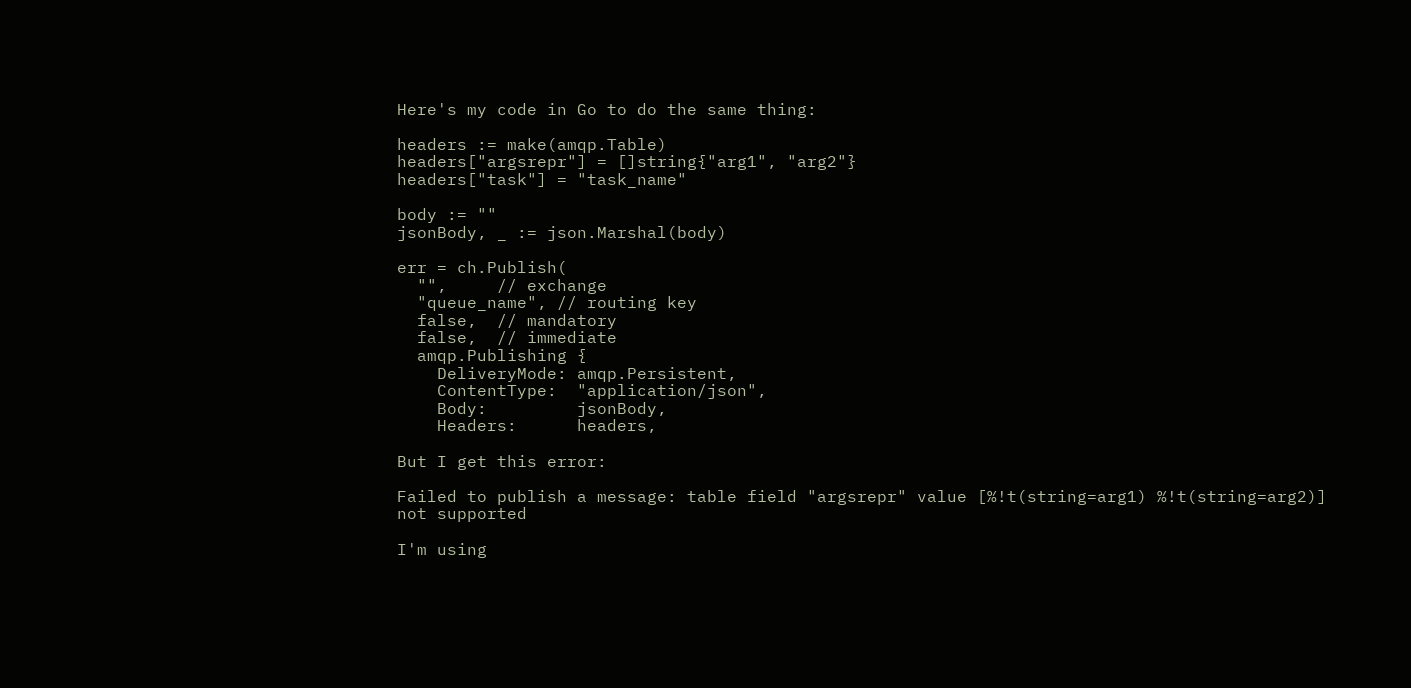Here's my code in Go to do the same thing:

headers := make(amqp.Table)
headers["argsrepr"] = []string{"arg1", "arg2"}
headers["task"] = "task_name"

body := ""
jsonBody, _ := json.Marshal(body)

err = ch.Publish(
  "",     // exchange
  "queue_name", // routing key
  false,  // mandatory
  false,  // immediate
  amqp.Publishing {
    DeliveryMode: amqp.Persistent,
    ContentType:  "application/json",
    Body:         jsonBody,
    Headers:      headers,

But I get this error:

Failed to publish a message: table field "argsrepr" value [%!t(string=arg1) %!t(string=arg2)] not supported

I'm using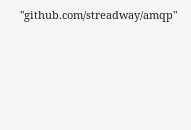"github.com/streadway/amqp"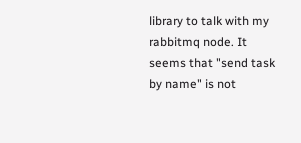library to talk with my rabbitmq node. It seems that "send task by name" is not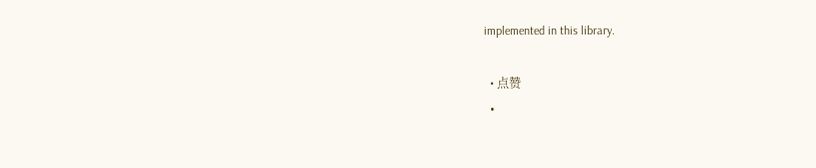implemented in this library.

  • 点赞
  •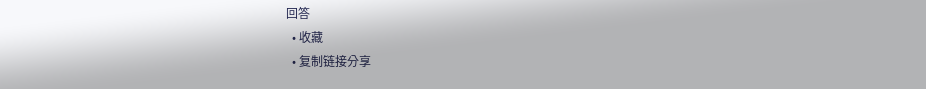回答
  • 收藏
  • 复制链接分享